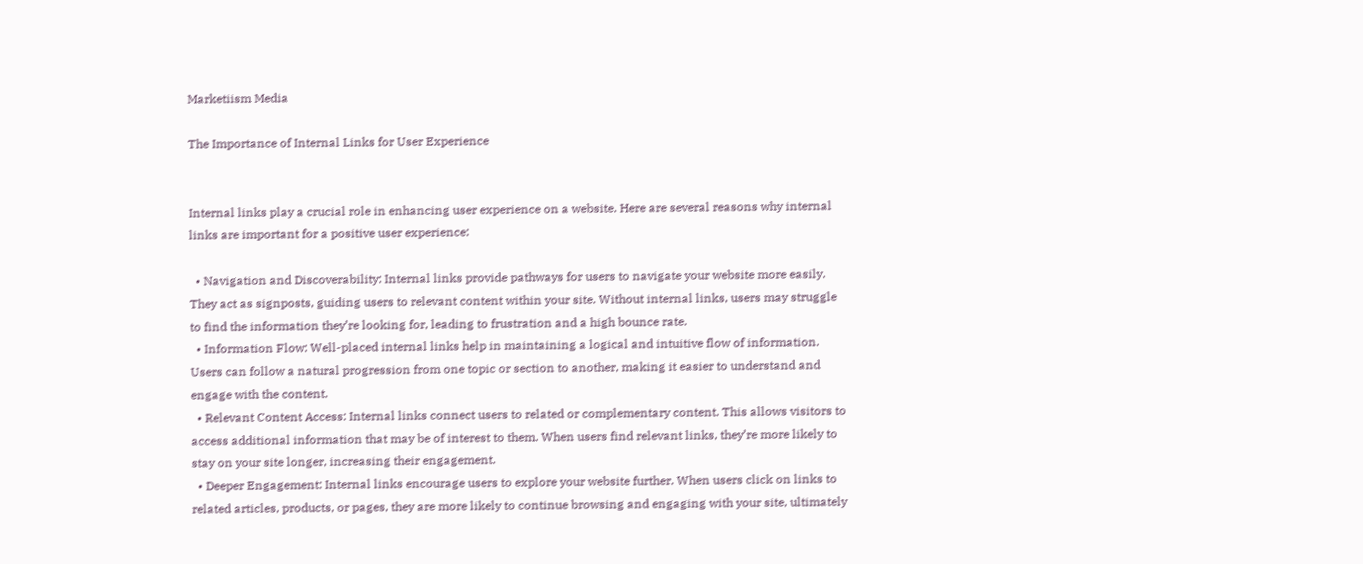Marketiism Media

The Importance of Internal Links for User Experience


Internal links play a crucial role in enhancing user experience on a website. Here are several reasons why internal links are important for a positive user experience:

  • Navigation and Discoverability: Internal links provide pathways for users to navigate your website more easily. They act as signposts, guiding users to relevant content within your site. Without internal links, users may struggle to find the information they’re looking for, leading to frustration and a high bounce rate.
  • Information Flow: Well-placed internal links help in maintaining a logical and intuitive flow of information. Users can follow a natural progression from one topic or section to another, making it easier to understand and engage with the content.
  • Relevant Content Access: Internal links connect users to related or complementary content. This allows visitors to access additional information that may be of interest to them. When users find relevant links, they’re more likely to stay on your site longer, increasing their engagement.
  • Deeper Engagement: Internal links encourage users to explore your website further. When users click on links to related articles, products, or pages, they are more likely to continue browsing and engaging with your site, ultimately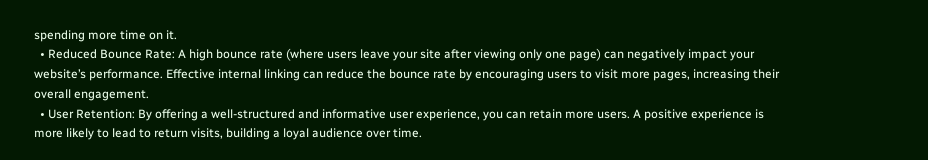spending more time on it.
  • Reduced Bounce Rate: A high bounce rate (where users leave your site after viewing only one page) can negatively impact your website’s performance. Effective internal linking can reduce the bounce rate by encouraging users to visit more pages, increasing their overall engagement.
  • User Retention: By offering a well-structured and informative user experience, you can retain more users. A positive experience is more likely to lead to return visits, building a loyal audience over time.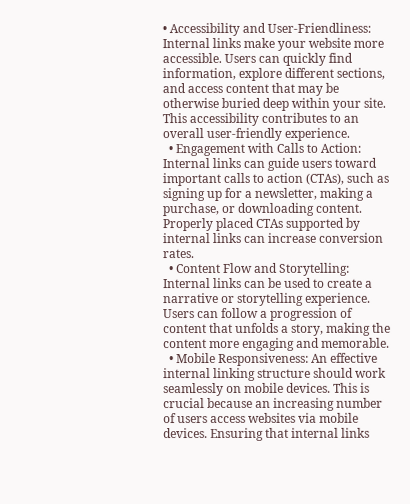• Accessibility and User-Friendliness: Internal links make your website more accessible. Users can quickly find information, explore different sections, and access content that may be otherwise buried deep within your site. This accessibility contributes to an overall user-friendly experience.
  • Engagement with Calls to Action: Internal links can guide users toward important calls to action (CTAs), such as signing up for a newsletter, making a purchase, or downloading content. Properly placed CTAs supported by internal links can increase conversion rates.
  • Content Flow and Storytelling: Internal links can be used to create a narrative or storytelling experience. Users can follow a progression of content that unfolds a story, making the content more engaging and memorable.
  • Mobile Responsiveness: An effective internal linking structure should work seamlessly on mobile devices. This is crucial because an increasing number of users access websites via mobile devices. Ensuring that internal links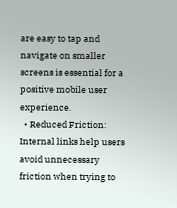are easy to tap and navigate on smaller screens is essential for a positive mobile user experience.
  • Reduced Friction: Internal links help users avoid unnecessary friction when trying to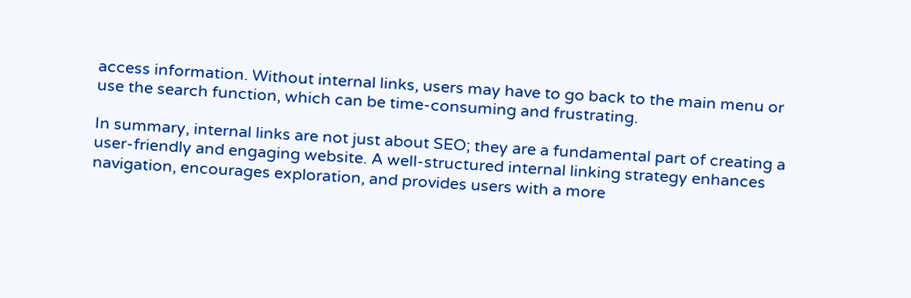access information. Without internal links, users may have to go back to the main menu or use the search function, which can be time-consuming and frustrating.

In summary, internal links are not just about SEO; they are a fundamental part of creating a user-friendly and engaging website. A well-structured internal linking strategy enhances navigation, encourages exploration, and provides users with a more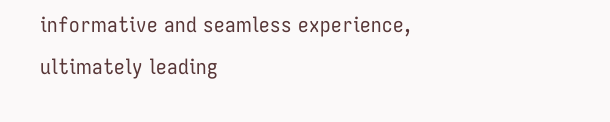informative and seamless experience, ultimately leading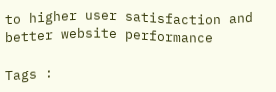to higher user satisfaction and better website performance

Tags :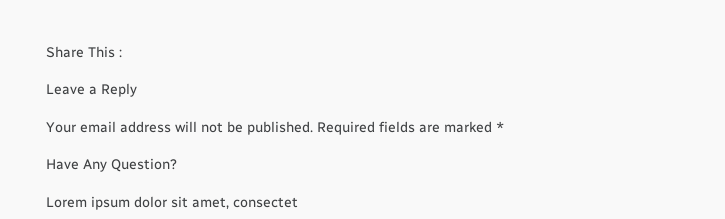Share This :

Leave a Reply

Your email address will not be published. Required fields are marked *

Have Any Question?

Lorem ipsum dolor sit amet, consectet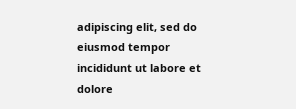adipiscing elit, sed do eiusmod tempor incididunt ut labore et dolore